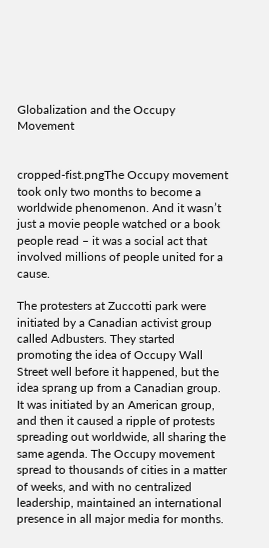Globalization and the Occupy Movement


cropped-fist.pngThe Occupy movement took only two months to become a worldwide phenomenon. And it wasn’t just a movie people watched or a book people read – it was a social act that involved millions of people united for a cause.

The protesters at Zuccotti park were initiated by a Canadian activist group called Adbusters. They started promoting the idea of Occupy Wall Street well before it happened, but the idea sprang up from a Canadian group. It was initiated by an American group, and then it caused a ripple of protests spreading out worldwide, all sharing the same agenda. The Occupy movement spread to thousands of cities in a matter of weeks, and with no centralized leadership, maintained an international presence in all major media for months.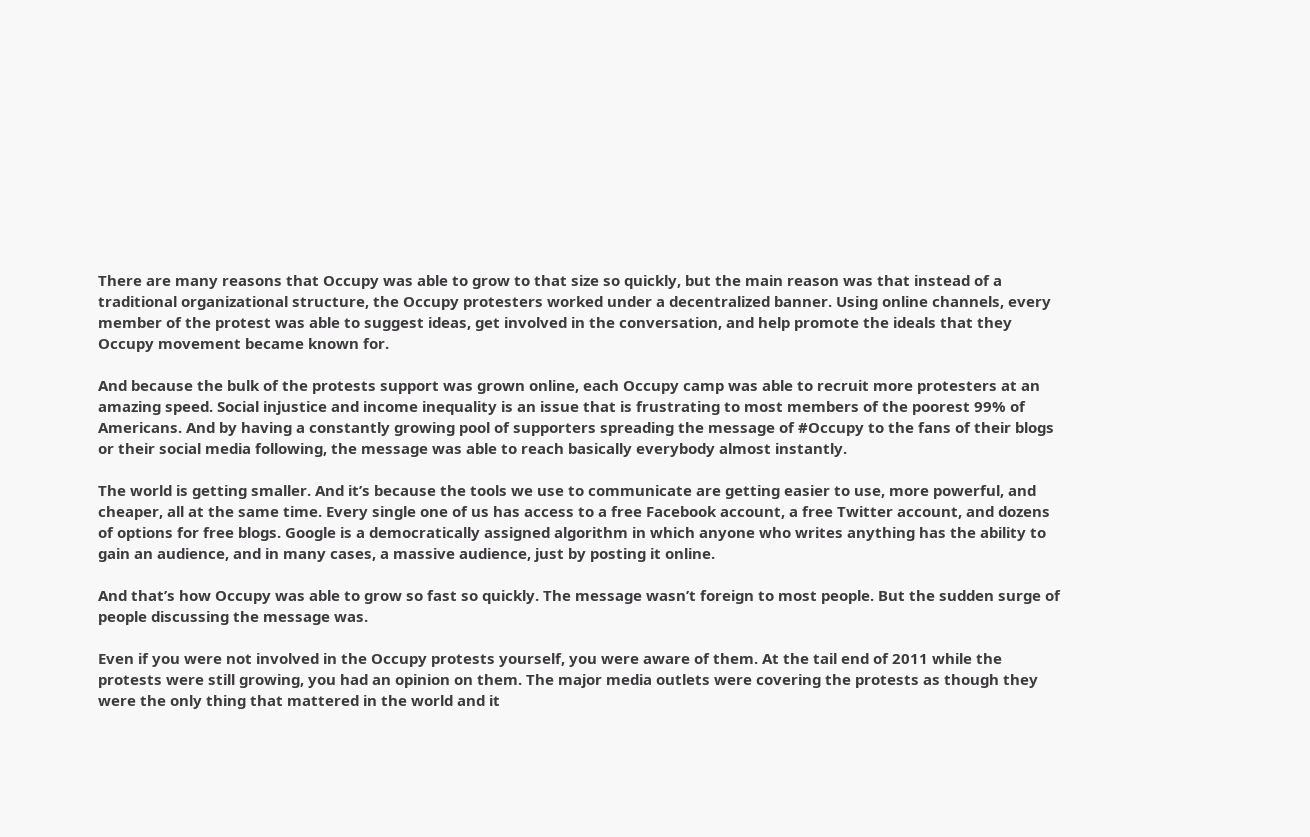There are many reasons that Occupy was able to grow to that size so quickly, but the main reason was that instead of a traditional organizational structure, the Occupy protesters worked under a decentralized banner. Using online channels, every member of the protest was able to suggest ideas, get involved in the conversation, and help promote the ideals that they Occupy movement became known for.

And because the bulk of the protests support was grown online, each Occupy camp was able to recruit more protesters at an amazing speed. Social injustice and income inequality is an issue that is frustrating to most members of the poorest 99% of Americans. And by having a constantly growing pool of supporters spreading the message of #Occupy to the fans of their blogs or their social media following, the message was able to reach basically everybody almost instantly.

The world is getting smaller. And it’s because the tools we use to communicate are getting easier to use, more powerful, and cheaper, all at the same time. Every single one of us has access to a free Facebook account, a free Twitter account, and dozens of options for free blogs. Google is a democratically assigned algorithm in which anyone who writes anything has the ability to gain an audience, and in many cases, a massive audience, just by posting it online.

And that’s how Occupy was able to grow so fast so quickly. The message wasn’t foreign to most people. But the sudden surge of people discussing the message was.

Even if you were not involved in the Occupy protests yourself, you were aware of them. At the tail end of 2011 while the protests were still growing, you had an opinion on them. The major media outlets were covering the protests as though they were the only thing that mattered in the world and it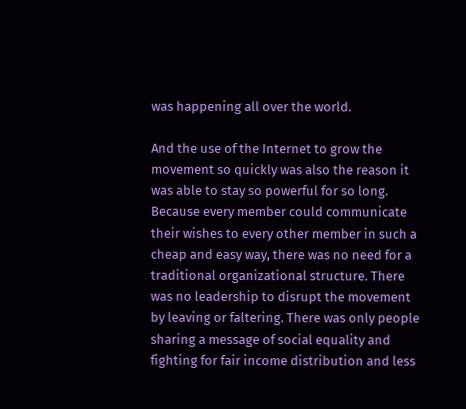was happening all over the world.

And the use of the Internet to grow the movement so quickly was also the reason it was able to stay so powerful for so long. Because every member could communicate their wishes to every other member in such a cheap and easy way, there was no need for a traditional organizational structure. There was no leadership to disrupt the movement by leaving or faltering. There was only people sharing a message of social equality and fighting for fair income distribution and less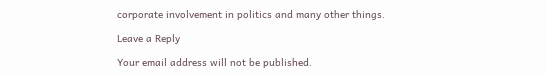corporate involvement in politics and many other things.

Leave a Reply

Your email address will not be published.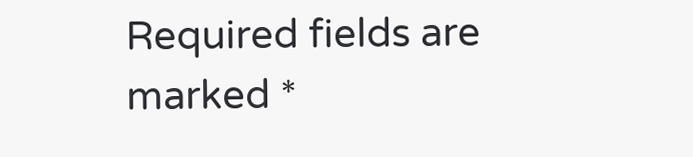Required fields are marked *